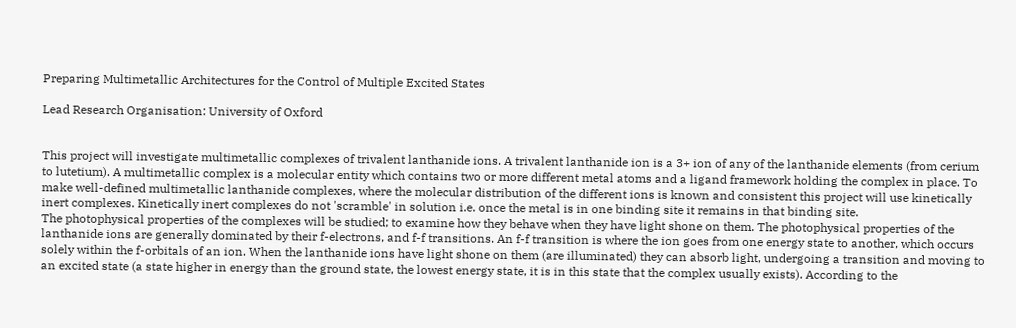Preparing Multimetallic Architectures for the Control of Multiple Excited States

Lead Research Organisation: University of Oxford


This project will investigate multimetallic complexes of trivalent lanthanide ions. A trivalent lanthanide ion is a 3+ ion of any of the lanthanide elements (from cerium to lutetium). A multimetallic complex is a molecular entity which contains two or more different metal atoms and a ligand framework holding the complex in place. To make well-defined multimetallic lanthanide complexes, where the molecular distribution of the different ions is known and consistent this project will use kinetically inert complexes. Kinetically inert complexes do not 'scramble' in solution i.e. once the metal is in one binding site it remains in that binding site.
The photophysical properties of the complexes will be studied; to examine how they behave when they have light shone on them. The photophysical properties of the lanthanide ions are generally dominated by their f-electrons, and f-f transitions. An f-f transition is where the ion goes from one energy state to another, which occurs solely within the f-orbitals of an ion. When the lanthanide ions have light shone on them (are illuminated) they can absorb light, undergoing a transition and moving to an excited state (a state higher in energy than the ground state, the lowest energy state, it is in this state that the complex usually exists). According to the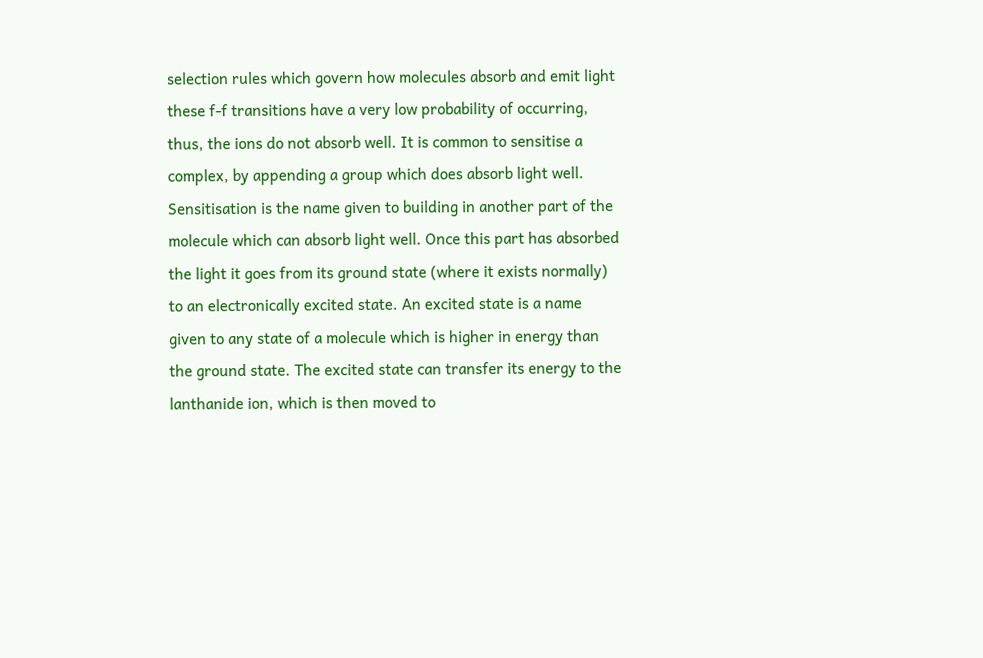selection rules which govern how molecules absorb and emit light these f-f transitions have a very low probability of occurring, thus, the ions do not absorb well. It is common to sensitise a complex, by appending a group which does absorb light well. Sensitisation is the name given to building in another part of the molecule which can absorb light well. Once this part has absorbed the light it goes from its ground state (where it exists normally) to an electronically excited state. An excited state is a name given to any state of a molecule which is higher in energy than the ground state. The excited state can transfer its energy to the lanthanide ion, which is then moved to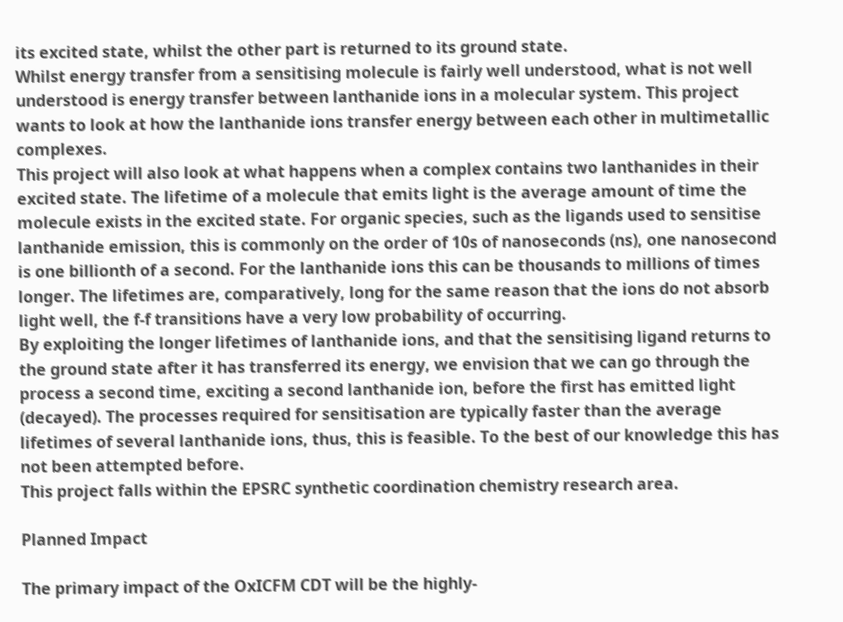its excited state, whilst the other part is returned to its ground state.
Whilst energy transfer from a sensitising molecule is fairly well understood, what is not well understood is energy transfer between lanthanide ions in a molecular system. This project wants to look at how the lanthanide ions transfer energy between each other in multimetallic complexes.
This project will also look at what happens when a complex contains two lanthanides in their excited state. The lifetime of a molecule that emits light is the average amount of time the molecule exists in the excited state. For organic species, such as the ligands used to sensitise lanthanide emission, this is commonly on the order of 10s of nanoseconds (ns), one nanosecond is one billionth of a second. For the lanthanide ions this can be thousands to millions of times longer. The lifetimes are, comparatively, long for the same reason that the ions do not absorb light well, the f-f transitions have a very low probability of occurring.
By exploiting the longer lifetimes of lanthanide ions, and that the sensitising ligand returns to the ground state after it has transferred its energy, we envision that we can go through the process a second time, exciting a second lanthanide ion, before the first has emitted light (decayed). The processes required for sensitisation are typically faster than the average lifetimes of several lanthanide ions, thus, this is feasible. To the best of our knowledge this has not been attempted before.
This project falls within the EPSRC synthetic coordination chemistry research area.

Planned Impact

The primary impact of the OxICFM CDT will be the highly-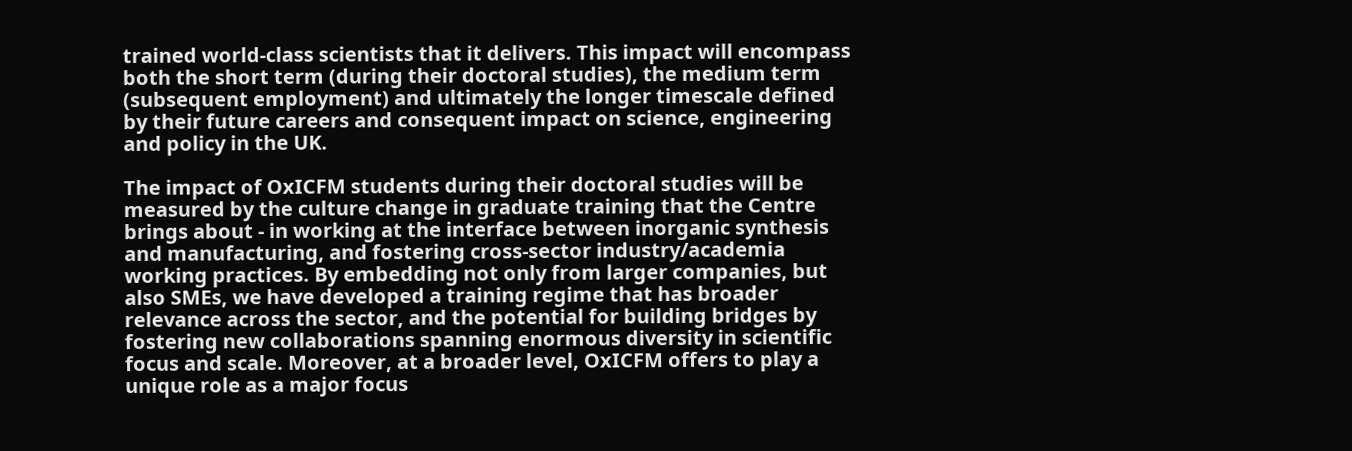trained world-class scientists that it delivers. This impact will encompass both the short term (during their doctoral studies), the medium term (subsequent employment) and ultimately the longer timescale defined by their future careers and consequent impact on science, engineering and policy in the UK.

The impact of OxICFM students during their doctoral studies will be measured by the culture change in graduate training that the Centre brings about - in working at the interface between inorganic synthesis and manufacturing, and fostering cross-sector industry/academia working practices. By embedding not only from larger companies, but also SMEs, we have developed a training regime that has broader relevance across the sector, and the potential for building bridges by fostering new collaborations spanning enormous diversity in scientific focus and scale. Moreover, at a broader level, OxICFM offers to play a unique role as a major focus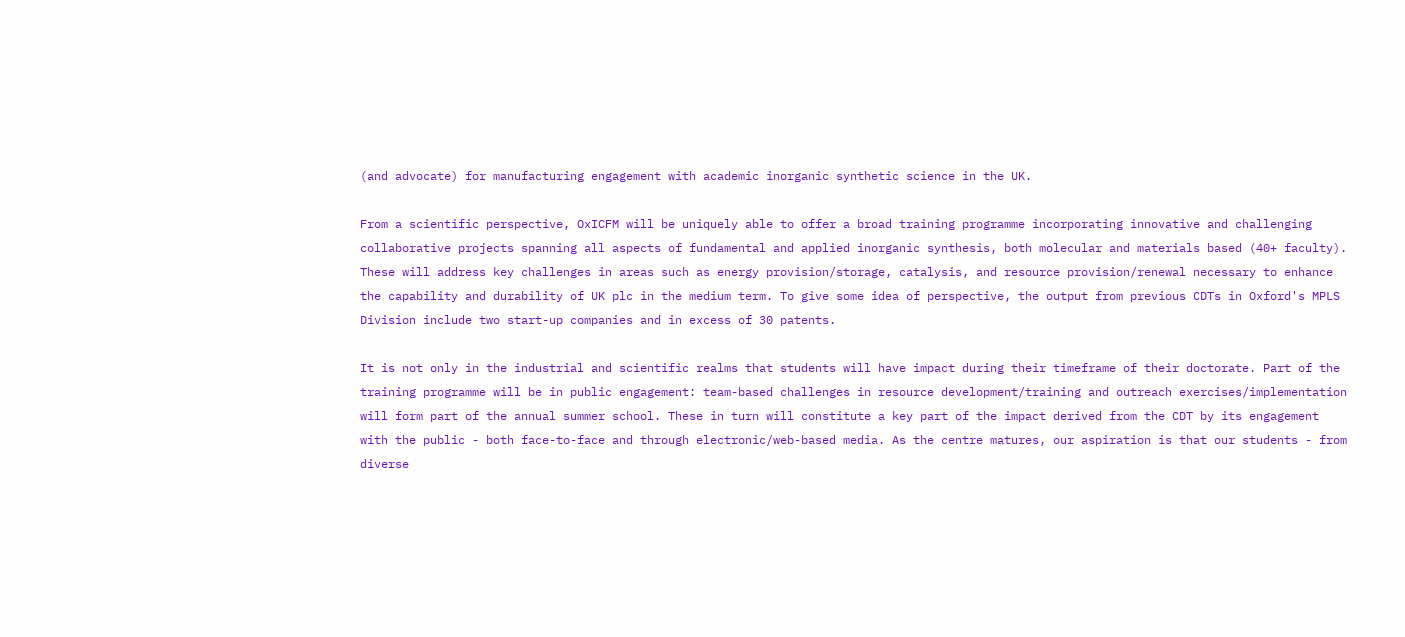(and advocate) for manufacturing engagement with academic inorganic synthetic science in the UK.

From a scientific perspective, OxICFM will be uniquely able to offer a broad training programme incorporating innovative and challenging collaborative projects spanning all aspects of fundamental and applied inorganic synthesis, both molecular and materials based (40+ faculty). These will address key challenges in areas such as energy provision/storage, catalysis, and resource provision/renewal necessary to enhance the capability and durability of UK plc in the medium term. To give some idea of perspective, the output from previous CDTs in Oxford's MPLS Division include two start-up companies and in excess of 30 patents.

It is not only in the industrial and scientific realms that students will have impact during their timeframe of their doctorate. Part of the training programme will be in public engagement: team-based challenges in resource development/training and outreach exercises/implementation will form part of the annual summer school. These in turn will constitute a key part of the impact derived from the CDT by its engagement with the public - both face-to-face and through electronic/web-based media. As the centre matures, our aspiration is that our students - from diverse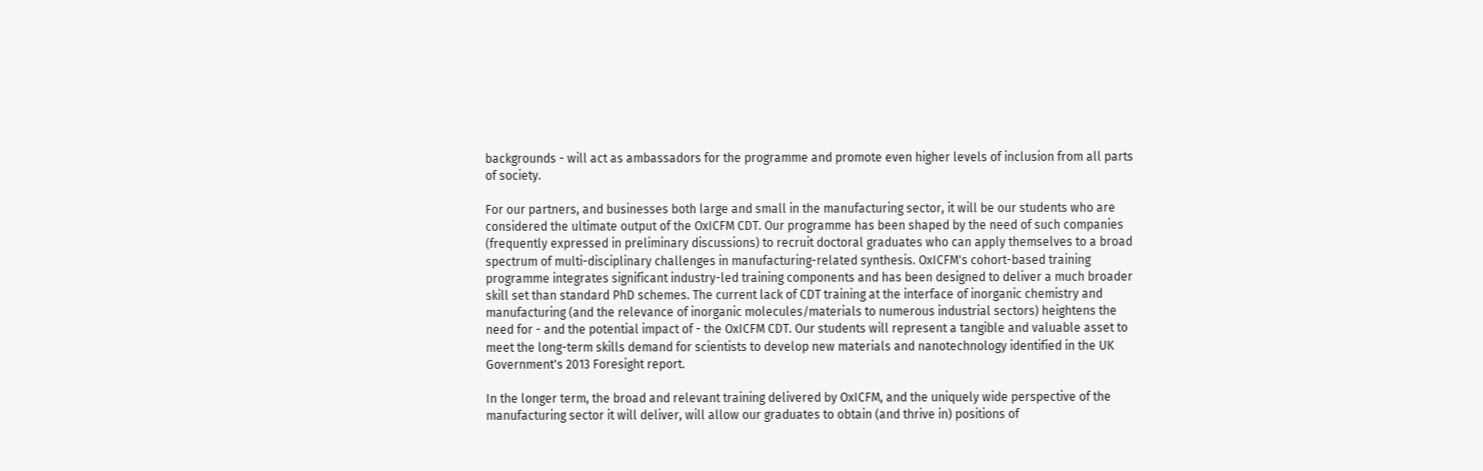backgrounds - will act as ambassadors for the programme and promote even higher levels of inclusion from all parts of society.

For our partners, and businesses both large and small in the manufacturing sector, it will be our students who are considered the ultimate output of the OxICFM CDT. Our programme has been shaped by the need of such companies (frequently expressed in preliminary discussions) to recruit doctoral graduates who can apply themselves to a broad spectrum of multi-disciplinary challenges in manufacturing-related synthesis. OxICFM's cohort-based training programme integrates significant industry-led training components and has been designed to deliver a much broader skill set than standard PhD schemes. The current lack of CDT training at the interface of inorganic chemistry and manufacturing (and the relevance of inorganic molecules/materials to numerous industrial sectors) heightens the need for - and the potential impact of - the OxICFM CDT. Our students will represent a tangible and valuable asset to meet the long-term skills demand for scientists to develop new materials and nanotechnology identified in the UK Government's 2013 Foresight report.

In the longer term, the broad and relevant training delivered by OxICFM, and the uniquely wide perspective of the manufacturing sector it will deliver, will allow our graduates to obtain (and thrive in) positions of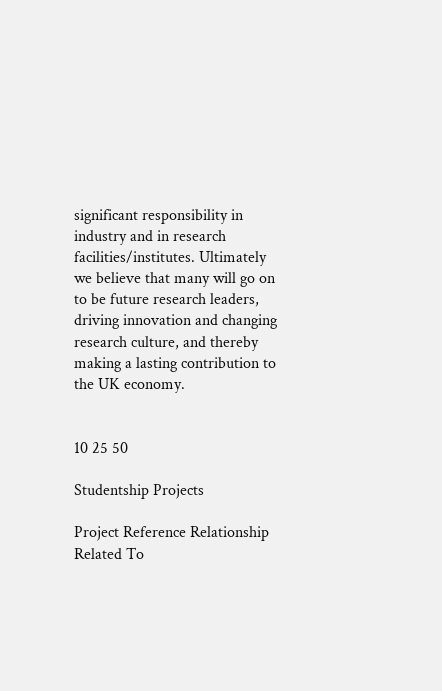significant responsibility in industry and in research facilities/institutes. Ultimately we believe that many will go on to be future research leaders, driving innovation and changing research culture, and thereby making a lasting contribution to the UK economy.


10 25 50

Studentship Projects

Project Reference Relationship Related To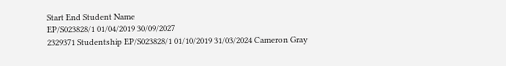Start End Student Name
EP/S023828/1 01/04/2019 30/09/2027
2329371 Studentship EP/S023828/1 01/10/2019 31/03/2024 Cameron Gray